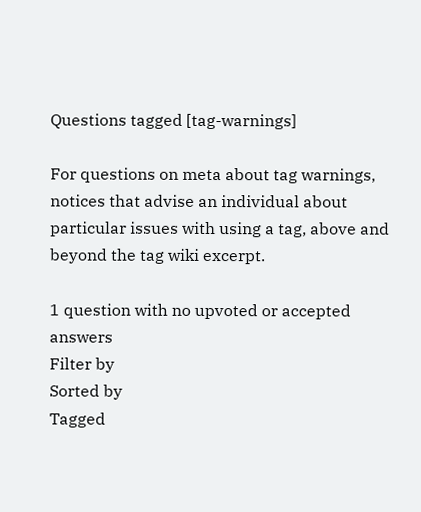Questions tagged [tag-warnings]

For questions on meta about tag warnings, notices that advise an individual about particular issues with using a tag, above and beyond the tag wiki excerpt.

1 question with no upvoted or accepted answers
Filter by
Sorted by
Tagged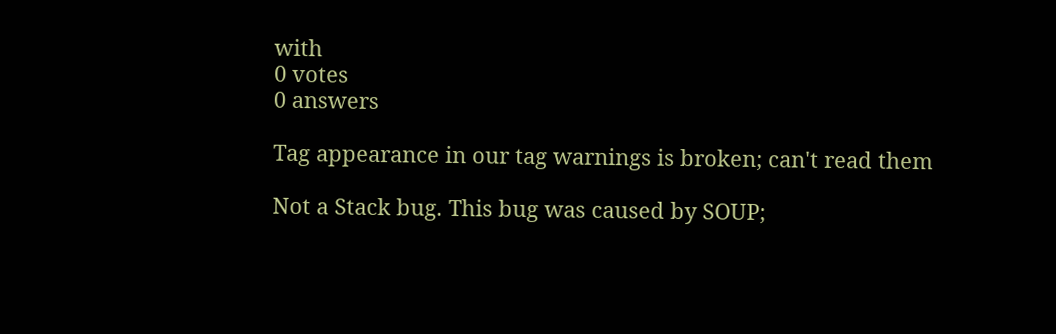with
0 votes
0 answers

Tag appearance in our tag warnings is broken; can't read them

Not a Stack bug. This bug was caused by SOUP;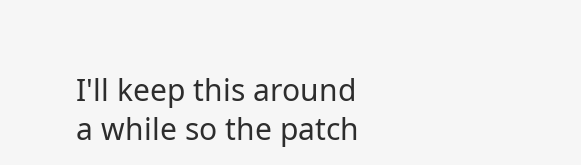I'll keep this around a while so the patch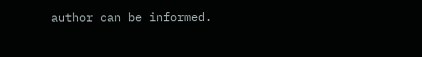author can be informed.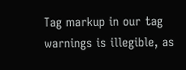Tag markup in our tag warnings is illegible, as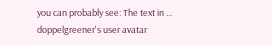you can probably see: The text in ...
doppelgreener's user avatar